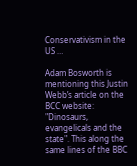Conservativism in the US …

Adam Bosworth is mentioning this Justin Webb’s article on the BCC website: "Dinosaurs, evangelicals and the state". This along the same lines of the BBC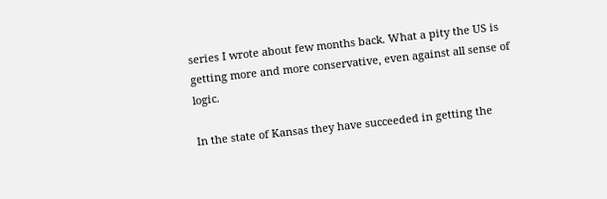series I wrote about few months back. What a pity the US is getting more and more conservative, even against all sense of logic.

In the state of Kansas they have succeeded in getting the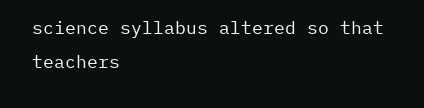science syllabus altered so that teachers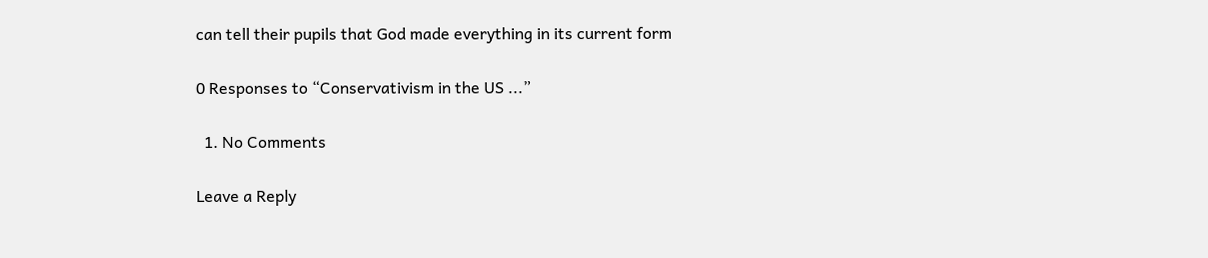can tell their pupils that God made everything in its current form

0 Responses to “Conservativism in the US ...”

  1. No Comments

Leave a Reply